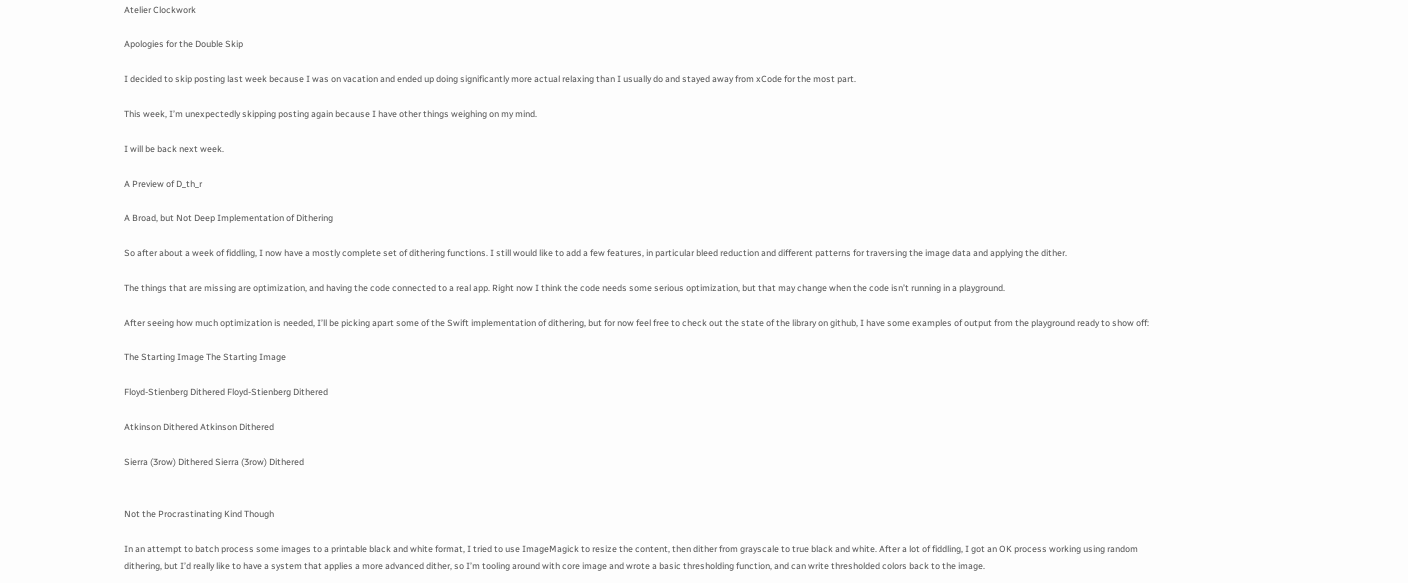Atelier Clockwork

Apologies for the Double Skip

I decided to skip posting last week because I was on vacation and ended up doing significantly more actual relaxing than I usually do and stayed away from xCode for the most part.

This week, I’m unexpectedly skipping posting again because I have other things weighing on my mind.

I will be back next week.

A Preview of D_th_r

A Broad, but Not Deep Implementation of Dithering

So after about a week of fiddling, I now have a mostly complete set of dithering functions. I still would like to add a few features, in particular bleed reduction and different patterns for traversing the image data and applying the dither.

The things that are missing are optimization, and having the code connected to a real app. Right now I think the code needs some serious optimization, but that may change when the code isn’t running in a playground.

After seeing how much optimization is needed, I’ll be picking apart some of the Swift implementation of dithering, but for now feel free to check out the state of the library on github, I have some examples of output from the playground ready to show off:

The Starting Image The Starting Image

Floyd-Stienberg Dithered Floyd-Stienberg Dithered

Atkinson Dithered Atkinson Dithered

Sierra (3row) Dithered Sierra (3row) Dithered


Not the Procrastinating Kind Though

In an attempt to batch process some images to a printable black and white format, I tried to use ImageMagick to resize the content, then dither from grayscale to true black and white. After a lot of fiddling, I got an OK process working using random dithering, but I’d really like to have a system that applies a more advanced dither, so I’m tooling around with core image and wrote a basic thresholding function, and can write thresholded colors back to the image.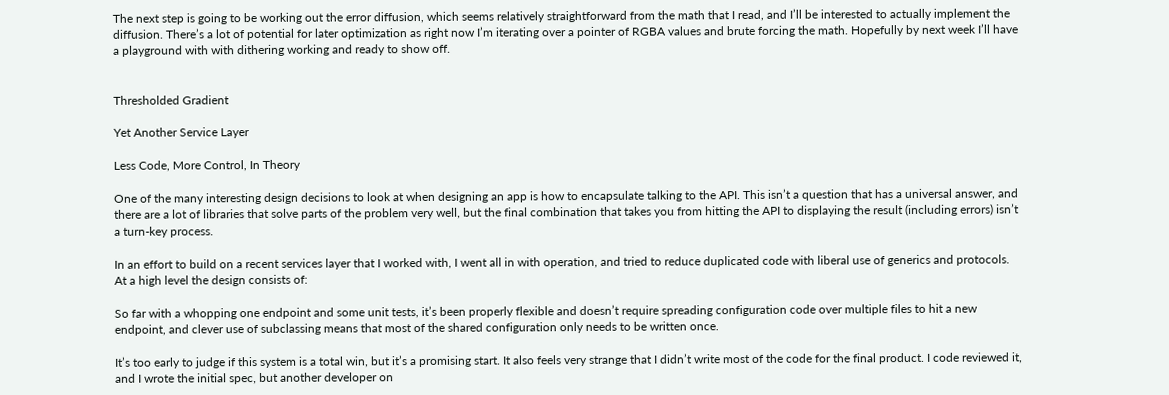The next step is going to be working out the error diffusion, which seems relatively straightforward from the math that I read, and I’ll be interested to actually implement the diffusion. There’s a lot of potential for later optimization as right now I’m iterating over a pointer of RGBA values and brute forcing the math. Hopefully by next week I’ll have a playground with with dithering working and ready to show off.


Thresholded Gradient

Yet Another Service Layer

Less Code, More Control, In Theory

One of the many interesting design decisions to look at when designing an app is how to encapsulate talking to the API. This isn’t a question that has a universal answer, and there are a lot of libraries that solve parts of the problem very well, but the final combination that takes you from hitting the API to displaying the result (including errors) isn’t a turn-key process.

In an effort to build on a recent services layer that I worked with, I went all in with operation, and tried to reduce duplicated code with liberal use of generics and protocols. At a high level the design consists of:

So far with a whopping one endpoint and some unit tests, it’s been properly flexible and doesn’t require spreading configuration code over multiple files to hit a new endpoint, and clever use of subclassing means that most of the shared configuration only needs to be written once.

It’s too early to judge if this system is a total win, but it’s a promising start. It also feels very strange that I didn’t write most of the code for the final product. I code reviewed it, and I wrote the initial spec, but another developer on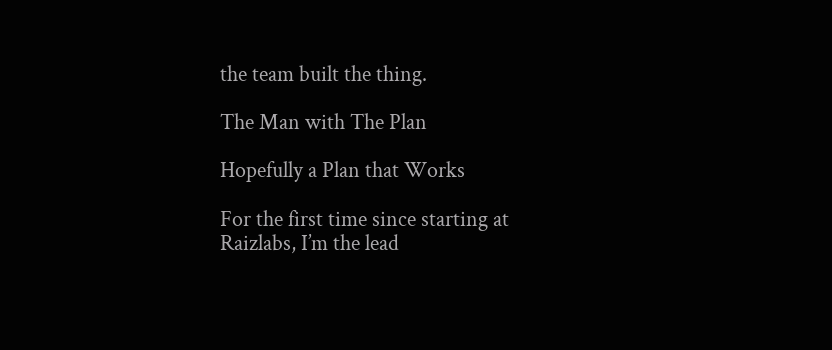the team built the thing.

The Man with The Plan

Hopefully a Plan that Works

For the first time since starting at Raizlabs, I’m the lead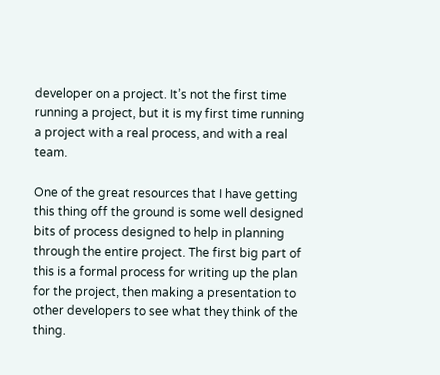developer on a project. It’s not the first time running a project, but it is my first time running a project with a real process, and with a real team.

One of the great resources that I have getting this thing off the ground is some well designed bits of process designed to help in planning through the entire project. The first big part of this is a formal process for writing up the plan for the project, then making a presentation to other developers to see what they think of the thing.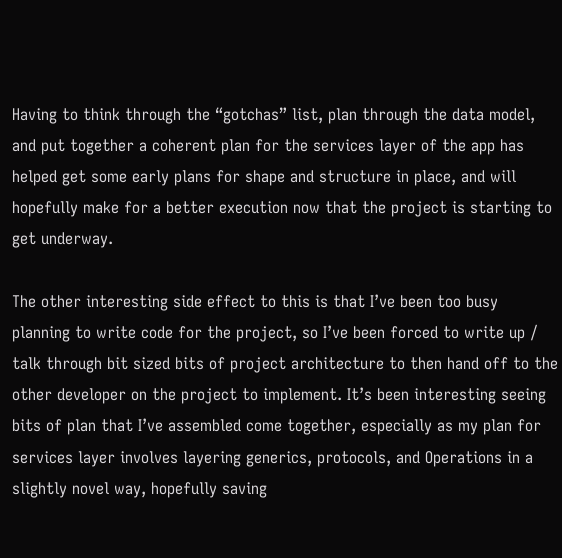Having to think through the “gotchas” list, plan through the data model, and put together a coherent plan for the services layer of the app has helped get some early plans for shape and structure in place, and will hopefully make for a better execution now that the project is starting to get underway.

The other interesting side effect to this is that I’ve been too busy planning to write code for the project, so I’ve been forced to write up / talk through bit sized bits of project architecture to then hand off to the other developer on the project to implement. It’s been interesting seeing bits of plan that I’ve assembled come together, especially as my plan for services layer involves layering generics, protocols, and Operations in a slightly novel way, hopefully saving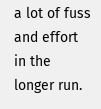a lot of fuss and effort in the longer run.